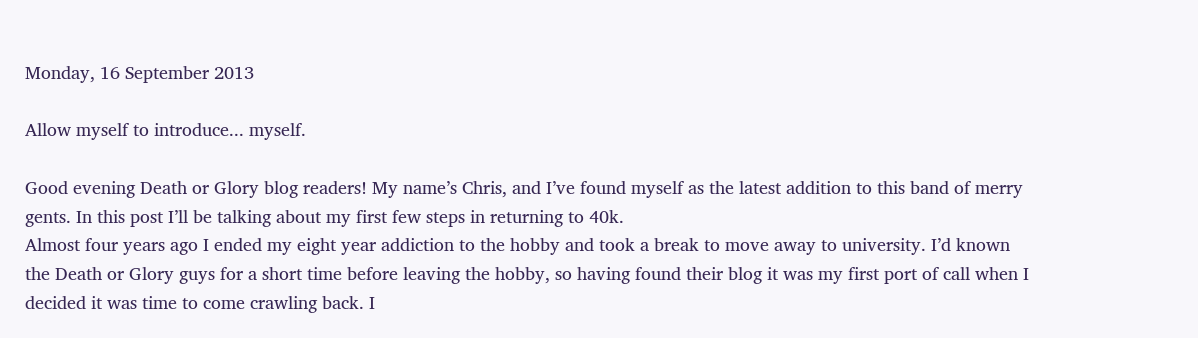Monday, 16 September 2013

Allow myself to introduce... myself.

Good evening Death or Glory blog readers! My name’s Chris, and I’ve found myself as the latest addition to this band of merry gents. In this post I’ll be talking about my first few steps in returning to 40k.
Almost four years ago I ended my eight year addiction to the hobby and took a break to move away to university. I’d known the Death or Glory guys for a short time before leaving the hobby, so having found their blog it was my first port of call when I decided it was time to come crawling back. I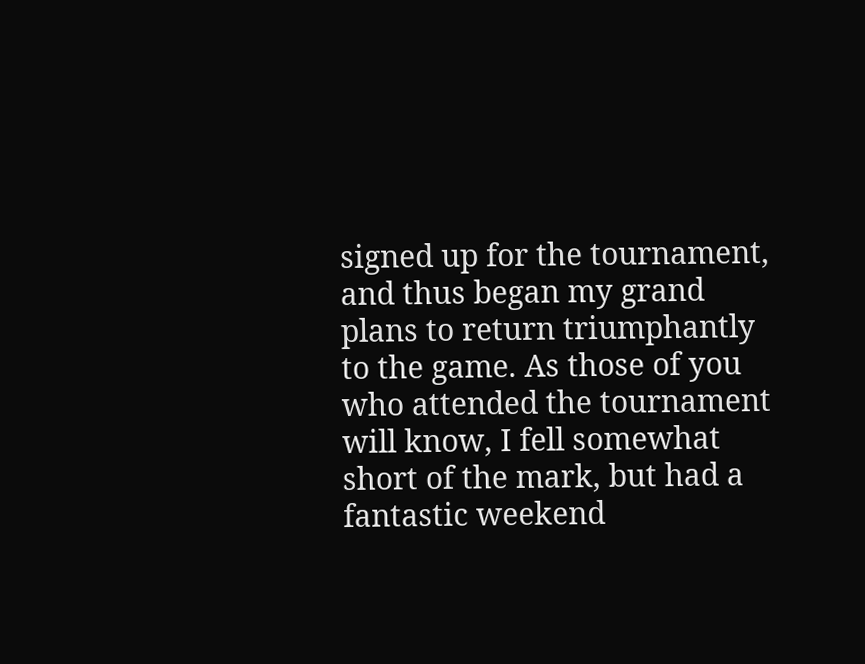signed up for the tournament, and thus began my grand plans to return triumphantly to the game. As those of you who attended the tournament will know, I fell somewhat short of the mark, but had a fantastic weekend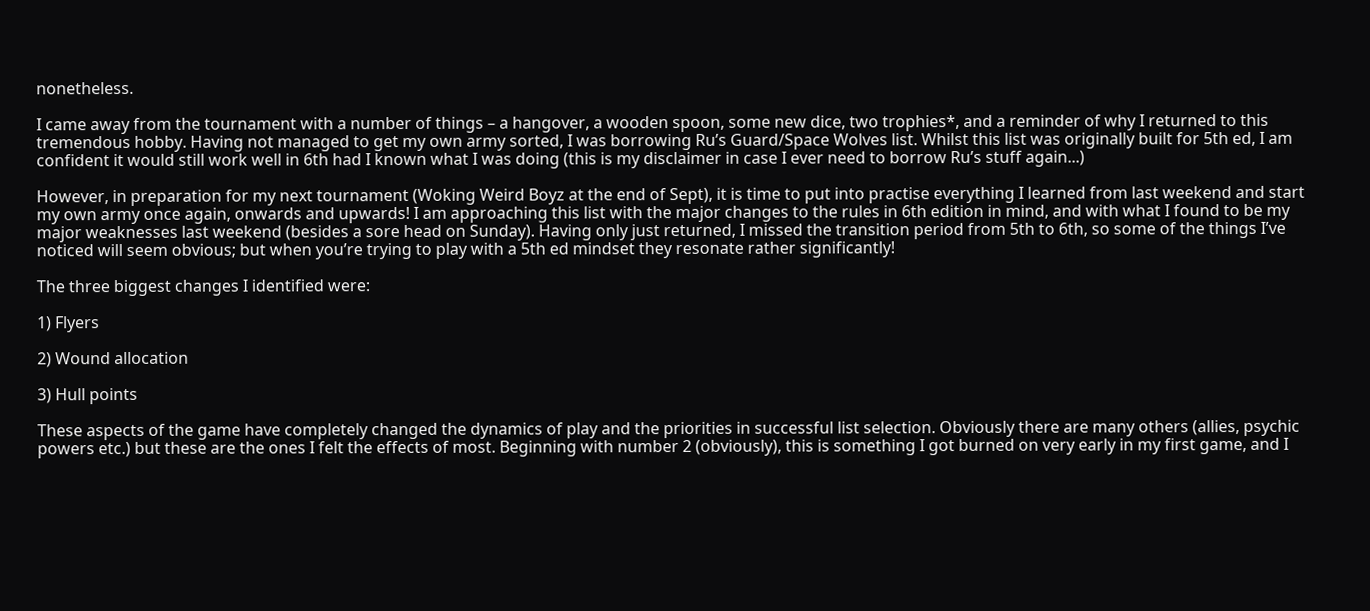nonetheless.

I came away from the tournament with a number of things – a hangover, a wooden spoon, some new dice, two trophies*, and a reminder of why I returned to this tremendous hobby. Having not managed to get my own army sorted, I was borrowing Ru’s Guard/Space Wolves list. Whilst this list was originally built for 5th ed, I am confident it would still work well in 6th had I known what I was doing (this is my disclaimer in case I ever need to borrow Ru’s stuff again...)

However, in preparation for my next tournament (Woking Weird Boyz at the end of Sept), it is time to put into practise everything I learned from last weekend and start my own army once again, onwards and upwards! I am approaching this list with the major changes to the rules in 6th edition in mind, and with what I found to be my major weaknesses last weekend (besides a sore head on Sunday). Having only just returned, I missed the transition period from 5th to 6th, so some of the things I’ve noticed will seem obvious; but when you’re trying to play with a 5th ed mindset they resonate rather significantly!

The three biggest changes I identified were:

1) Flyers

2) Wound allocation

3) Hull points

These aspects of the game have completely changed the dynamics of play and the priorities in successful list selection. Obviously there are many others (allies, psychic powers etc.) but these are the ones I felt the effects of most. Beginning with number 2 (obviously), this is something I got burned on very early in my first game, and I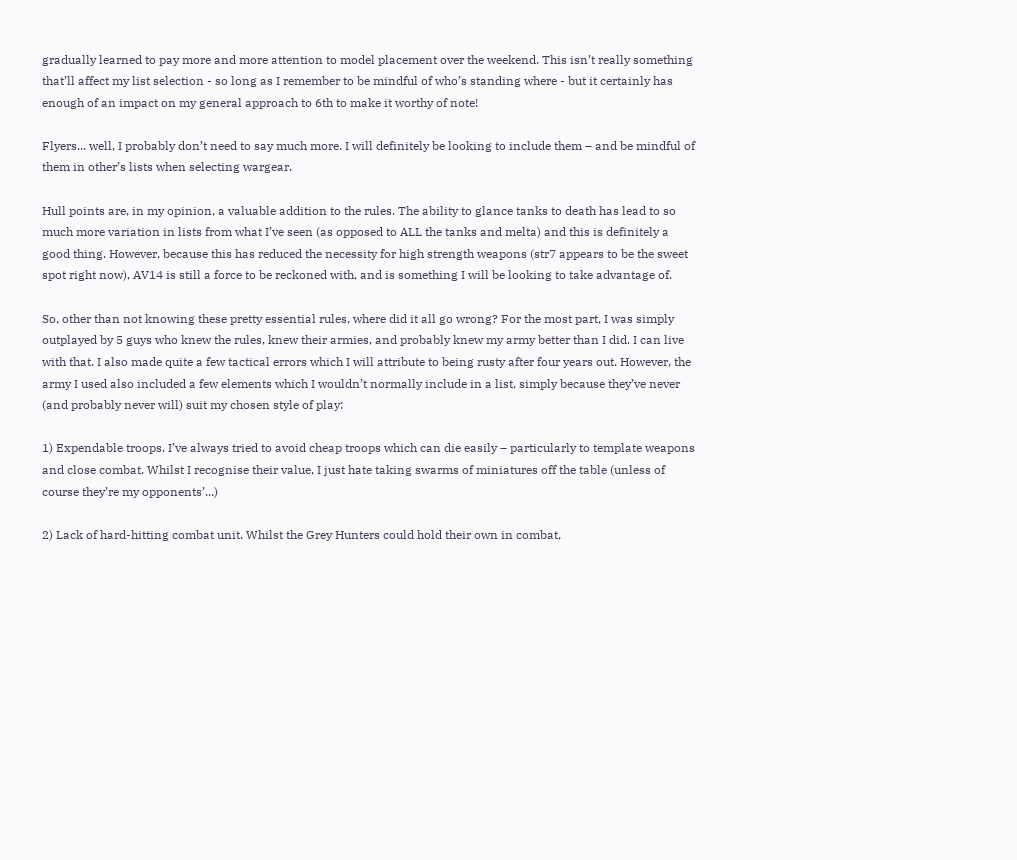gradually learned to pay more and more attention to model placement over the weekend. This isn’t really something that’ll affect my list selection - so long as I remember to be mindful of who’s standing where - but it certainly has enough of an impact on my general approach to 6th to make it worthy of note!

Flyers... well, I probably don’t need to say much more. I will definitely be looking to include them – and be mindful of them in other’s lists when selecting wargear.

Hull points are, in my opinion, a valuable addition to the rules. The ability to glance tanks to death has lead to so much more variation in lists from what I’ve seen (as opposed to ALL the tanks and melta) and this is definitely a good thing. However, because this has reduced the necessity for high strength weapons (str7 appears to be the sweet spot right now), AV14 is still a force to be reckoned with, and is something I will be looking to take advantage of.

So, other than not knowing these pretty essential rules, where did it all go wrong? For the most part, I was simply outplayed by 5 guys who knew the rules, knew their armies, and probably knew my army better than I did. I can live with that. I also made quite a few tactical errors which I will attribute to being rusty after four years out. However, the army I used also included a few elements which I wouldn’t normally include in a list, simply because they’ve never (and probably never will) suit my chosen style of play:

1) Expendable troops. I’ve always tried to avoid cheap troops which can die easily – particularly to template weapons and close combat. Whilst I recognise their value, I just hate taking swarms of miniatures off the table (unless of course they’re my opponents’...)

2) Lack of hard-hitting combat unit. Whilst the Grey Hunters could hold their own in combat,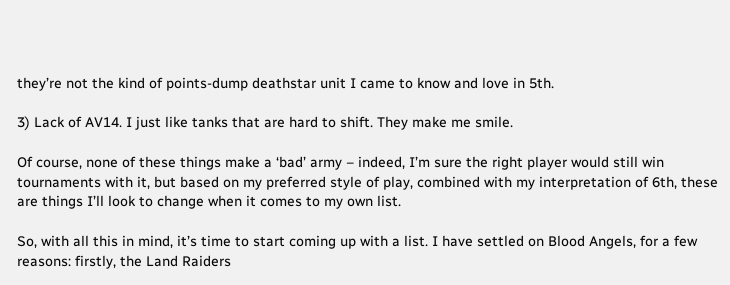they’re not the kind of points-dump deathstar unit I came to know and love in 5th.

3) Lack of AV14. I just like tanks that are hard to shift. They make me smile.

Of course, none of these things make a ‘bad’ army – indeed, I’m sure the right player would still win tournaments with it, but based on my preferred style of play, combined with my interpretation of 6th, these are things I’ll look to change when it comes to my own list.

So, with all this in mind, it’s time to start coming up with a list. I have settled on Blood Angels, for a few reasons: firstly, the Land Raiders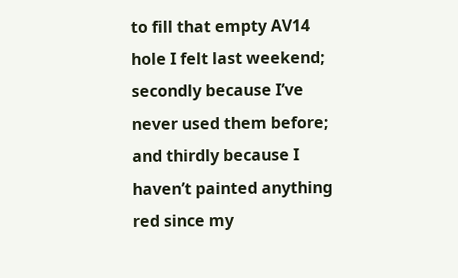to fill that empty AV14 hole I felt last weekend; secondly because I’ve never used them before; and thirdly because I haven’t painted anything red since my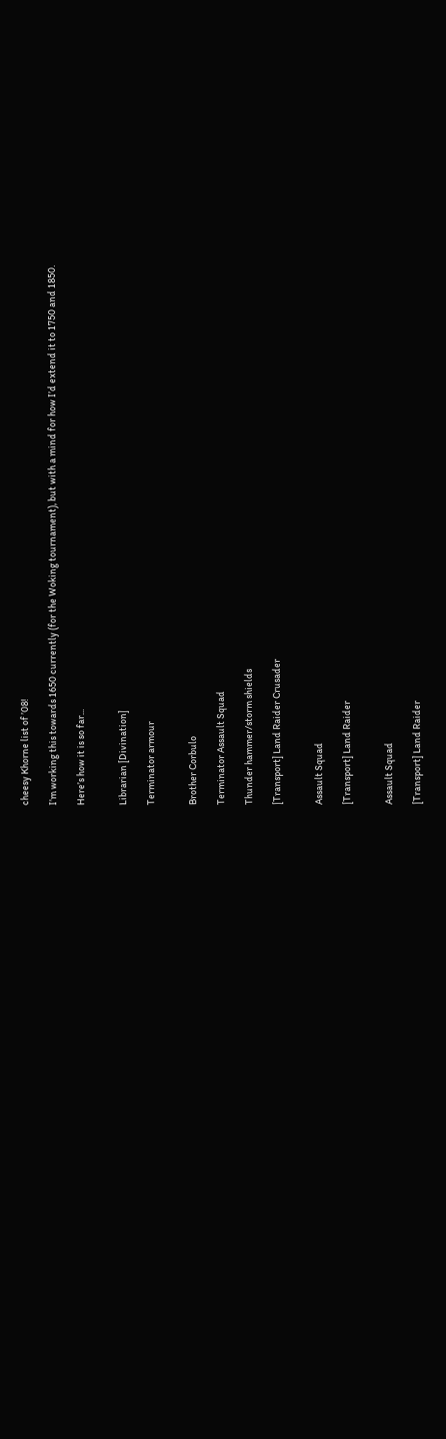cheesy Khorne list of ’08!

I’m working this towards 1650 currently (for the Woking tournament), but with a mind for how I’d extend it to 1750 and 1850.

Here’s how it is so far...


Librarian [Divination]

Terminator armour


Brother Corbulo

Terminator Assault Squad

Thunder hammer/storm shields

[Transport] Land Raider Crusader


Assault Squad

[Transport] Land Raider


Assault Squad

[Transport] Land Raider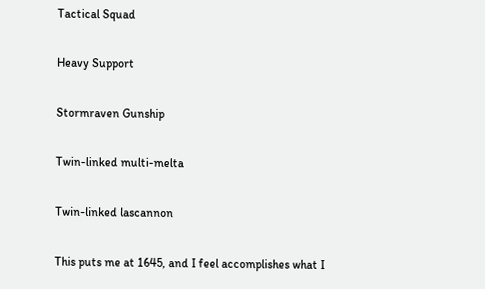Tactical Squad

Heavy Support

Stormraven Gunship

Twin-linked multi-melta

Twin-linked lascannon

This puts me at 1645, and I feel accomplishes what I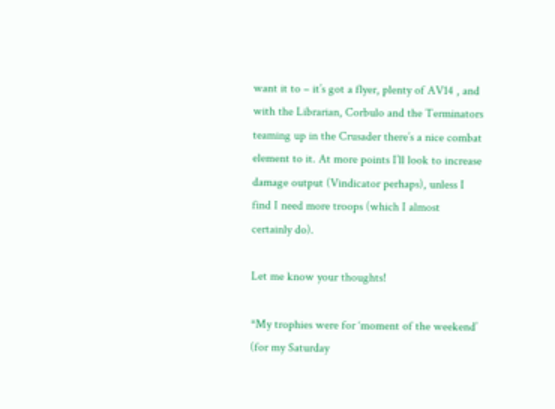want it to – it’s got a flyer, plenty of AV14 , and with the Librarian, Corbulo and the Terminators teaming up in the Crusader there’s a nice combat element to it. At more points I’ll look to increase damage output (Vindicator perhaps), unless I find I need more troops (which I almost certainly do).

Let me know your thoughts!

*My trophies were for ‘moment of the weekend’ (for my Saturday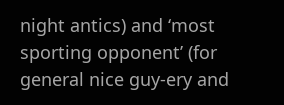night antics) and ‘most sporting opponent’ (for general nice guy-ery and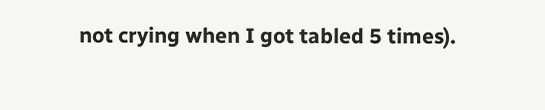not crying when I got tabled 5 times).